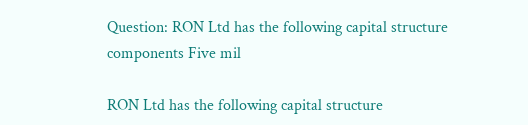Question: RON Ltd has the following capital structure components Five mil

RON Ltd has the following capital structure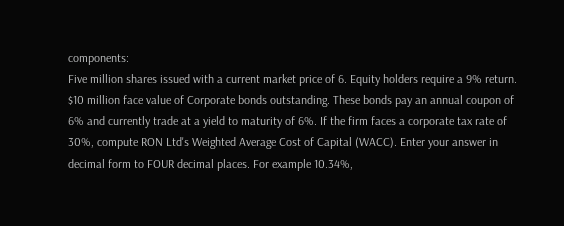components:
Five million shares issued with a current market price of 6. Equity holders require a 9% return. $10 million face value of Corporate bonds outstanding. These bonds pay an annual coupon of 6% and currently trade at a yield to maturity of 6%. If the firm faces a corporate tax rate of 30%, compute RON Ltd's Weighted Average Cost of Capital (WACC). Enter your answer in decimal form to FOUR decimal places. For example 10.34%,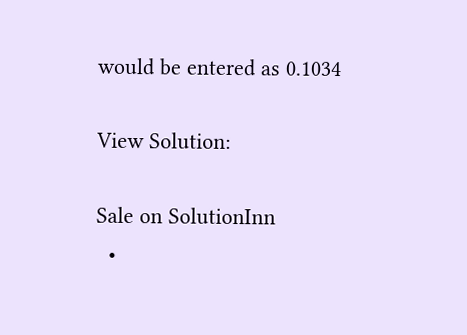would be entered as 0.1034

View Solution:

Sale on SolutionInn
  •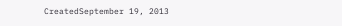CreatedSeptember 19, 2013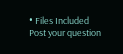• Files Included
Post your question